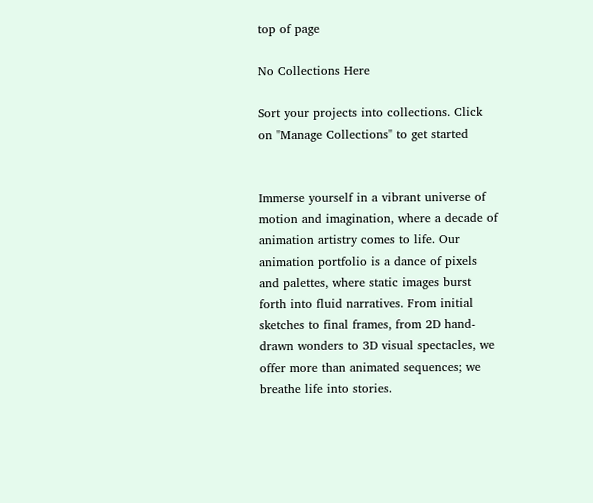top of page

No Collections Here

Sort your projects into collections. Click on "Manage Collections" to get started


Immerse yourself in a vibrant universe of motion and imagination, where a decade of animation artistry comes to life. Our animation portfolio is a dance of pixels and palettes, where static images burst forth into fluid narratives. From initial sketches to final frames, from 2D hand-drawn wonders to 3D visual spectacles, we offer more than animated sequences; we breathe life into stories.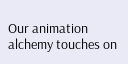Our animation alchemy touches on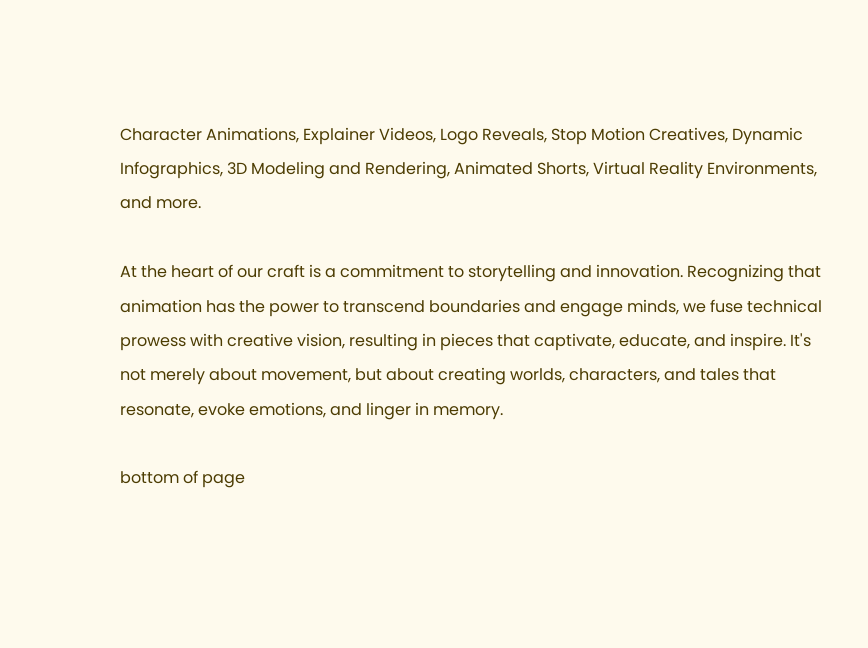Character Animations, Explainer Videos, Logo Reveals, Stop Motion Creatives, Dynamic Infographics, 3D Modeling and Rendering, Animated Shorts, Virtual Reality Environments, and more.

At the heart of our craft is a commitment to storytelling and innovation. Recognizing that animation has the power to transcend boundaries and engage minds, we fuse technical prowess with creative vision, resulting in pieces that captivate, educate, and inspire. It's not merely about movement, but about creating worlds, characters, and tales that resonate, evoke emotions, and linger in memory.

bottom of page